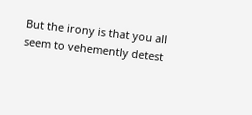But the irony is that you all seem to vehemently detest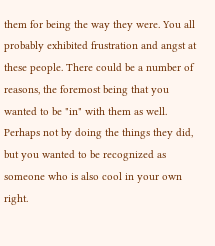them for being the way they were. You all probably exhibited frustration and angst at these people. There could be a number of reasons, the foremost being that you wanted to be "in" with them as well. Perhaps not by doing the things they did, but you wanted to be recognized as someone who is also cool in your own right.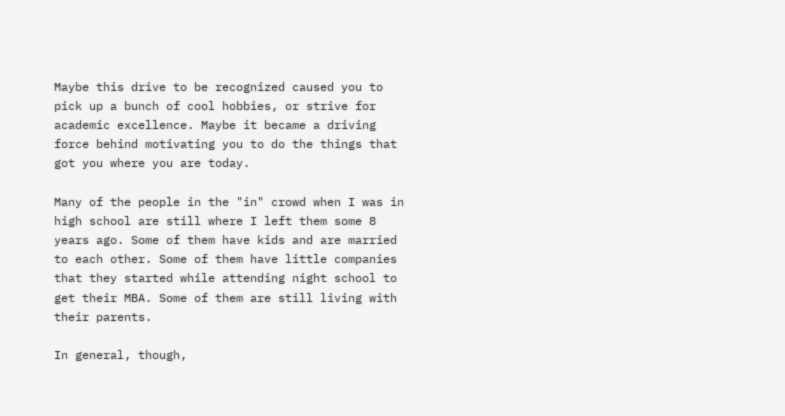Maybe this drive to be recognized caused you to pick up a bunch of cool hobbies, or strive for academic excellence. Maybe it became a driving force behind motivating you to do the things that got you where you are today.

Many of the people in the "in" crowd when I was in high school are still where I left them some 8 years ago. Some of them have kids and are married to each other. Some of them have little companies that they started while attending night school to get their MBA. Some of them are still living with their parents.

In general, though,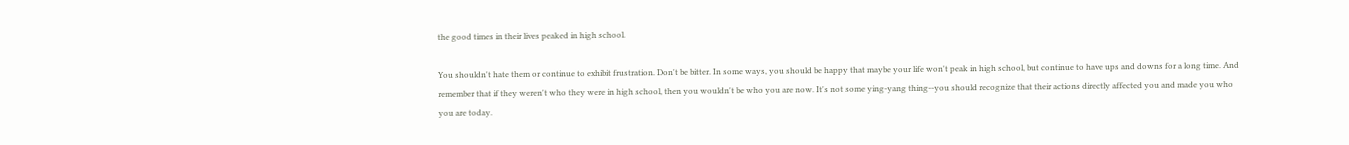the good times in their lives peaked in high school.

You shouldn't hate them or continue to exhibit frustration. Don't be bitter. In some ways, you should be happy that maybe your life won't peak in high school, but continue to have ups and downs for a long time. And remember that if they weren't who they were in high school, then you wouldn't be who you are now. It's not some ying-yang thing--you should recognize that their actions directly affected you and made you who you are today.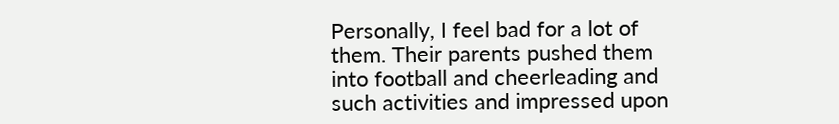Personally, I feel bad for a lot of them. Their parents pushed them into football and cheerleading and such activities and impressed upon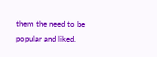them the need to be popular and liked.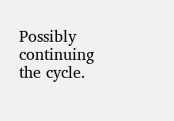Possibly continuing the cycle.